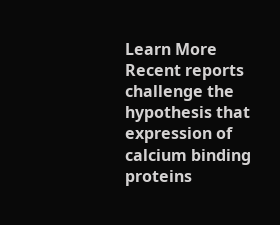Learn More
Recent reports challenge the hypothesis that expression of calcium binding proteins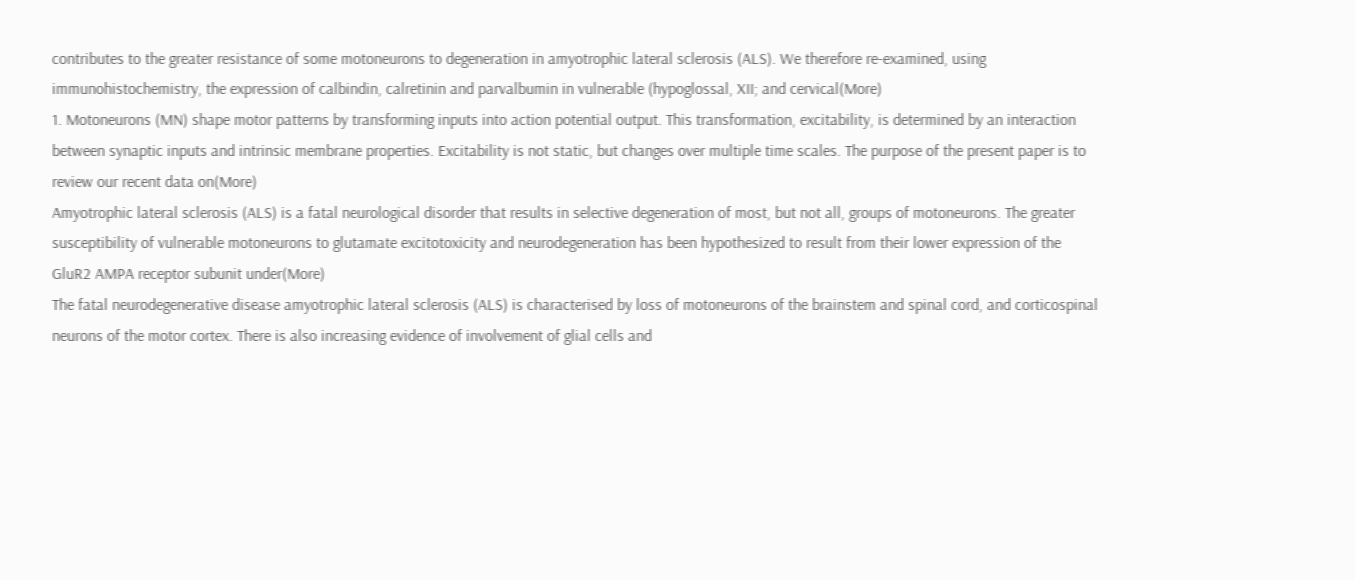contributes to the greater resistance of some motoneurons to degeneration in amyotrophic lateral sclerosis (ALS). We therefore re-examined, using immunohistochemistry, the expression of calbindin, calretinin and parvalbumin in vulnerable (hypoglossal, XII; and cervical(More)
1. Motoneurons (MN) shape motor patterns by transforming inputs into action potential output. This transformation, excitability, is determined by an interaction between synaptic inputs and intrinsic membrane properties. Excitability is not static, but changes over multiple time scales. The purpose of the present paper is to review our recent data on(More)
Amyotrophic lateral sclerosis (ALS) is a fatal neurological disorder that results in selective degeneration of most, but not all, groups of motoneurons. The greater susceptibility of vulnerable motoneurons to glutamate excitotoxicity and neurodegeneration has been hypothesized to result from their lower expression of the GluR2 AMPA receptor subunit under(More)
The fatal neurodegenerative disease amyotrophic lateral sclerosis (ALS) is characterised by loss of motoneurons of the brainstem and spinal cord, and corticospinal neurons of the motor cortex. There is also increasing evidence of involvement of glial cells and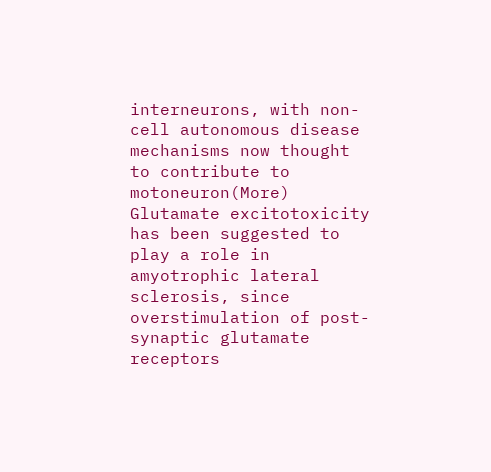interneurons, with non-cell autonomous disease mechanisms now thought to contribute to motoneuron(More)
Glutamate excitotoxicity has been suggested to play a role in amyotrophic lateral sclerosis, since overstimulation of post-synaptic glutamate receptors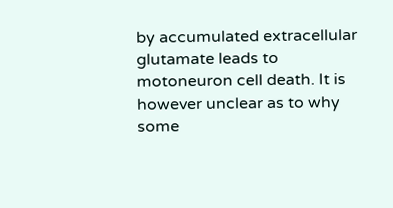by accumulated extracellular glutamate leads to motoneuron cell death. It is however unclear as to why some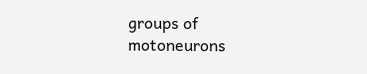groups of motoneurons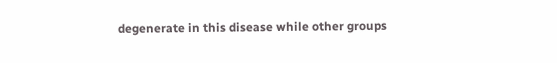degenerate in this disease while other groups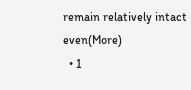remain relatively intact even(More)
  • 1